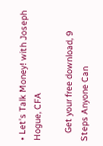• Let's Talk Money! with Joseph Hogue, CFA

    Get your free download, 9 Steps Anyone Can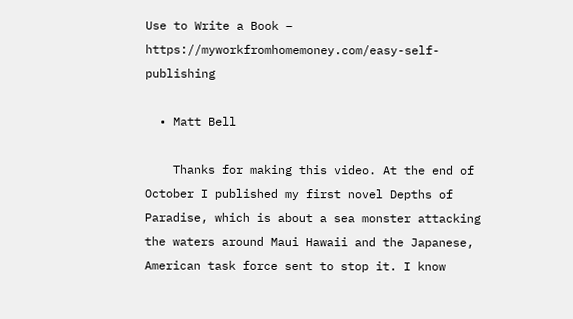Use to Write a Book – https://myworkfromhomemoney.com/easy-self-publishing

  • Matt Bell

    Thanks for making this video. At the end of October I published my first novel Depths of Paradise, which is about a sea monster attacking the waters around Maui Hawaii and the Japanese, American task force sent to stop it. I know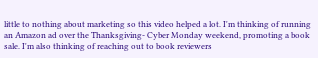little to nothing about marketing so this video helped a lot. I'm thinking of running an Amazon ad over the Thanksgiving- Cyber Monday weekend, promoting a book sale. I'm also thinking of reaching out to book reviewers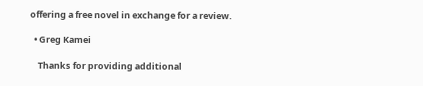offering a free novel in exchange for a review.

  • Greg Kamei

    Thanks for providing additional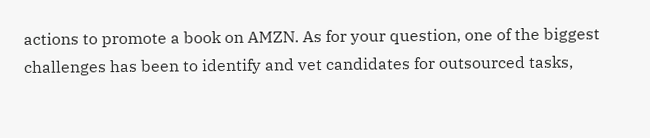actions to promote a book on AMZN. As for your question, one of the biggest challenges has been to identify and vet candidates for outsourced tasks,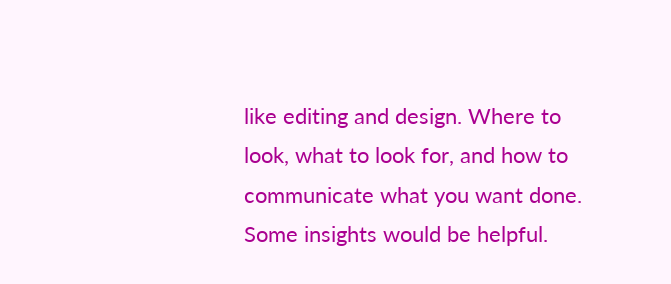like editing and design. Where to look, what to look for, and how to communicate what you want done. Some insights would be helpful.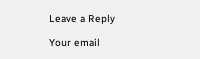Leave a Reply

Your email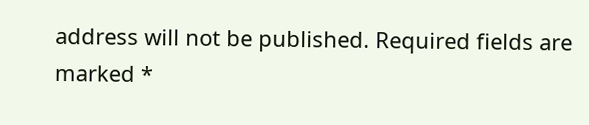address will not be published. Required fields are marked *